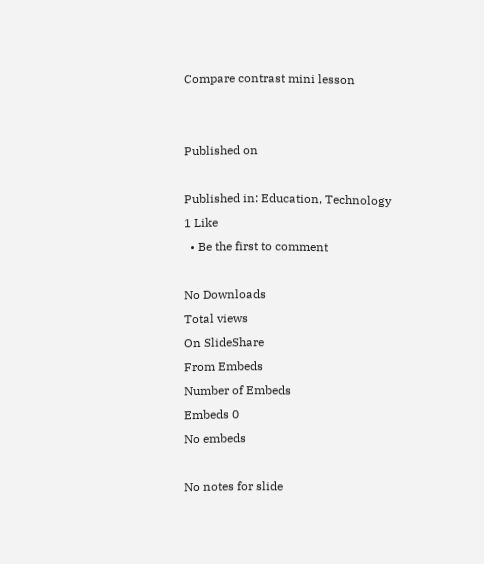Compare contrast mini lesson


Published on

Published in: Education, Technology
1 Like
  • Be the first to comment

No Downloads
Total views
On SlideShare
From Embeds
Number of Embeds
Embeds 0
No embeds

No notes for slide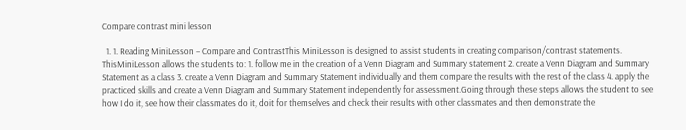Compare contrast mini lesson

  1. 1. Reading MiniLesson – Compare and ContrastThis MiniLesson is designed to assist students in creating comparison/contrast statements. ThisMiniLesson allows the students to: 1. follow me in the creation of a Venn Diagram and Summary statement 2. create a Venn Diagram and Summary Statement as a class 3. create a Venn Diagram and Summary Statement individually and them compare the results with the rest of the class 4. apply the practiced skills and create a Venn Diagram and Summary Statement independently for assessment.Going through these steps allows the student to see how I do it, see how their classmates do it, doit for themselves and check their results with other classmates and then demonstrate the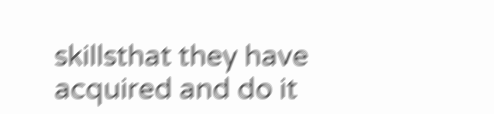skillsthat they have acquired and do it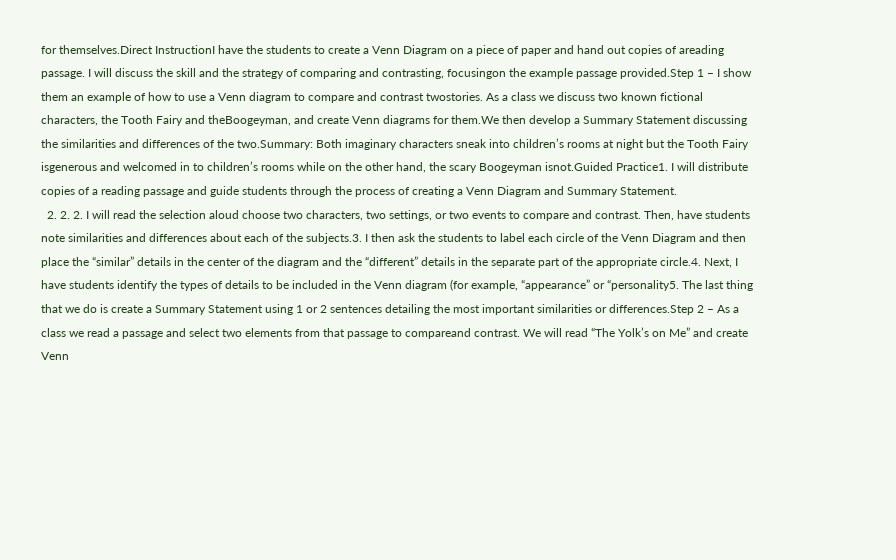for themselves.Direct InstructionI have the students to create a Venn Diagram on a piece of paper and hand out copies of areading passage. I will discuss the skill and the strategy of comparing and contrasting, focusingon the example passage provided.Step 1 – I show them an example of how to use a Venn diagram to compare and contrast twostories. As a class we discuss two known fictional characters, the Tooth Fairy and theBoogeyman, and create Venn diagrams for them.We then develop a Summary Statement discussing the similarities and differences of the two.Summary: Both imaginary characters sneak into children’s rooms at night but the Tooth Fairy isgenerous and welcomed in to children’s rooms while on the other hand, the scary Boogeyman isnot.Guided Practice1. I will distribute copies of a reading passage and guide students through the process of creating a Venn Diagram and Summary Statement.
  2. 2. 2. I will read the selection aloud choose two characters, two settings, or two events to compare and contrast. Then, have students note similarities and differences about each of the subjects.3. I then ask the students to label each circle of the Venn Diagram and then place the “similar” details in the center of the diagram and the “different” details in the separate part of the appropriate circle.4. Next, I have students identify the types of details to be included in the Venn diagram (for example, “appearance” or “personality5. The last thing that we do is create a Summary Statement using 1 or 2 sentences detailing the most important similarities or differences.Step 2 – As a class we read a passage and select two elements from that passage to compareand contrast. We will read “The Yolk’s on Me” and create Venn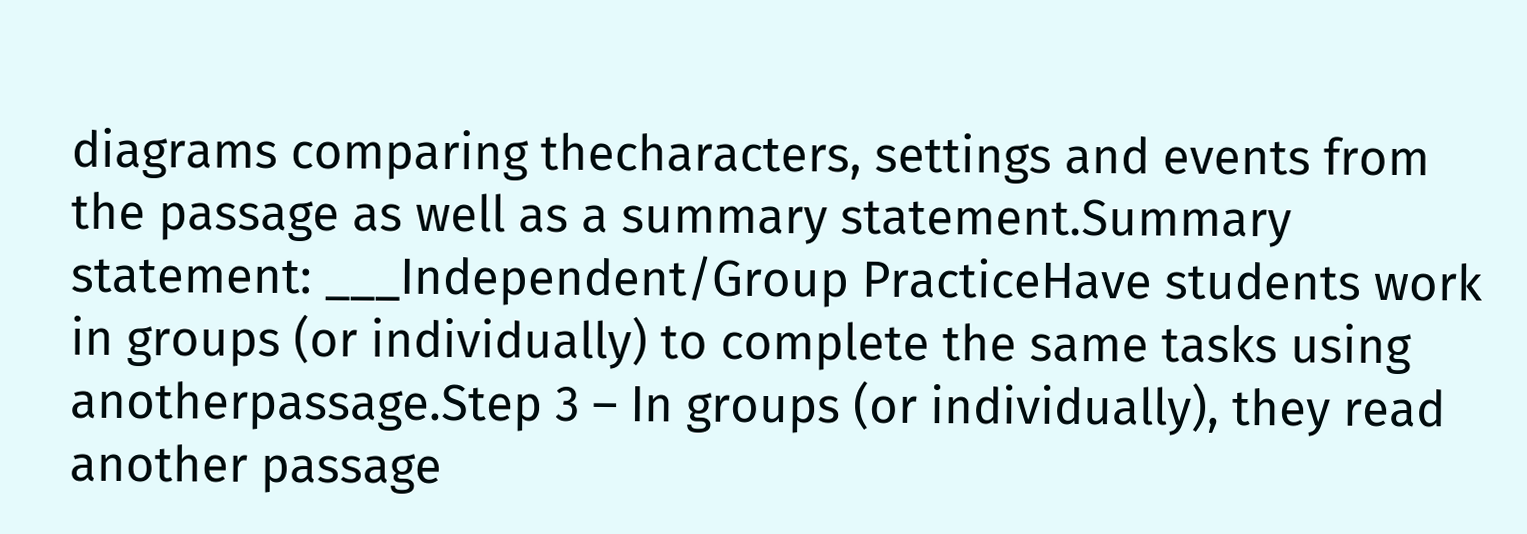diagrams comparing thecharacters, settings and events from the passage as well as a summary statement.Summary statement: ___Independent/Group PracticeHave students work in groups (or individually) to complete the same tasks using anotherpassage.Step 3 – In groups (or individually), they read another passage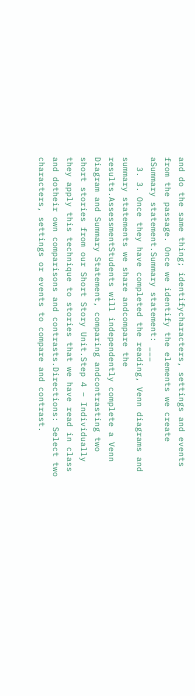and do the same thing; identifycharacters, settings and events from the passage. Once we identify the elements we create aSummary statement.Summary statement: ___
  3. 3. Once they have completed the reading, Venn diagrams and summary statements we share andcompare the results.AssessmentStudents will independently complete a Venn Diagram and Summary Statement, comparing andcontrasting two short stories from our Short Story Unit.Step 4 – Individually they apply this technique to stories that we have read in class and dotheir own comparisons and contrasts.Directions: Select two characters, settings or events to compare and contrast.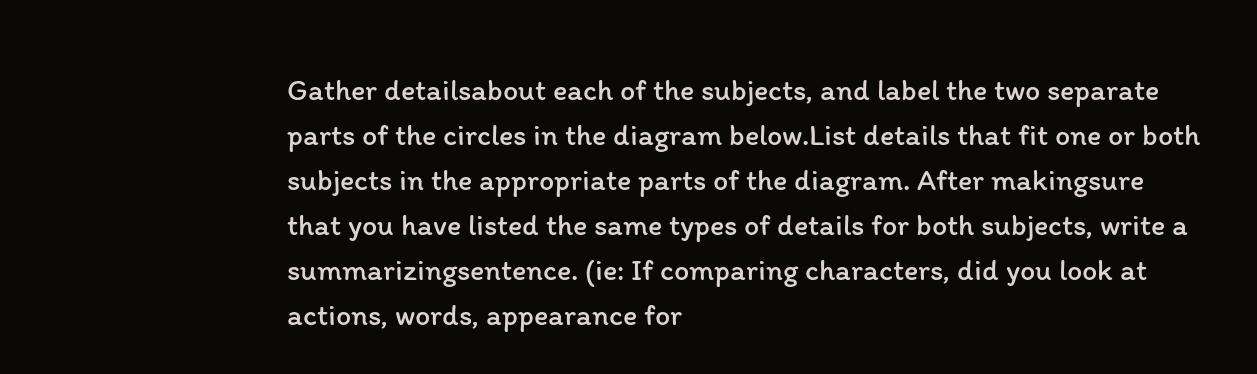Gather detailsabout each of the subjects, and label the two separate parts of the circles in the diagram below.List details that fit one or both subjects in the appropriate parts of the diagram. After makingsure that you have listed the same types of details for both subjects, write a summarizingsentence. (ie: If comparing characters, did you look at actions, words, appearance for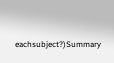eachsubject?)Summary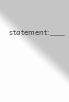statement:___